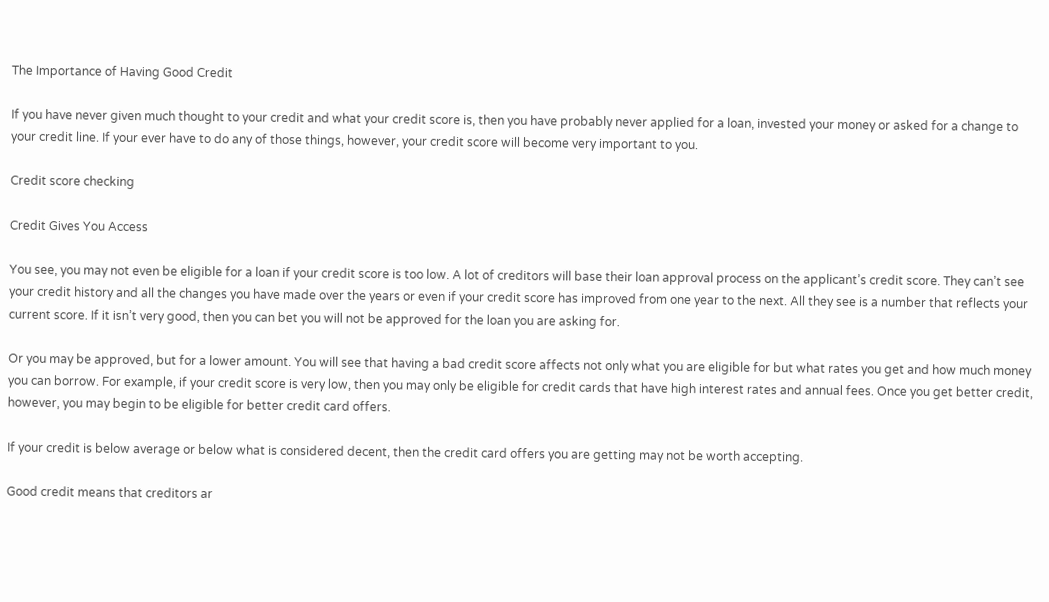The Importance of Having Good Credit

If you have never given much thought to your credit and what your credit score is, then you have probably never applied for a loan, invested your money or asked for a change to your credit line. If your ever have to do any of those things, however, your credit score will become very important to you.

Credit score checking

Credit Gives You Access

You see, you may not even be eligible for a loan if your credit score is too low. A lot of creditors will base their loan approval process on the applicant’s credit score. They can’t see your credit history and all the changes you have made over the years or even if your credit score has improved from one year to the next. All they see is a number that reflects your current score. If it isn’t very good, then you can bet you will not be approved for the loan you are asking for.

Or you may be approved, but for a lower amount. You will see that having a bad credit score affects not only what you are eligible for but what rates you get and how much money you can borrow. For example, if your credit score is very low, then you may only be eligible for credit cards that have high interest rates and annual fees. Once you get better credit, however, you may begin to be eligible for better credit card offers.

If your credit is below average or below what is considered decent, then the credit card offers you are getting may not be worth accepting.

Good credit means that creditors ar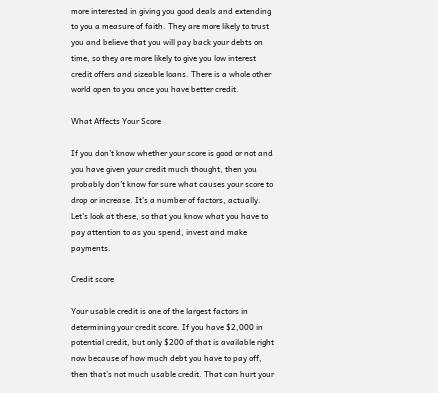more interested in giving you good deals and extending to you a measure of faith. They are more likely to trust you and believe that you will pay back your debts on time, so they are more likely to give you low interest credit offers and sizeable loans. There is a whole other world open to you once you have better credit.

What Affects Your Score

If you don’t know whether your score is good or not and you have given your credit much thought, then you probably don’t know for sure what causes your score to drop or increase. It’s a number of factors, actually. Let’s look at these, so that you know what you have to pay attention to as you spend, invest and make payments.

Credit score

Your usable credit is one of the largest factors in determining your credit score. If you have $2,000 in potential credit, but only $200 of that is available right now because of how much debt you have to pay off, then that’s not much usable credit. That can hurt your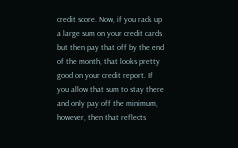credit score. Now, if you rack up a large sum on your credit cards but then pay that off by the end of the month, that looks pretty good on your credit report. If you allow that sum to stay there and only pay off the minimum, however, then that reflects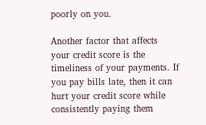poorly on you.

Another factor that affects your credit score is the timeliness of your payments. If you pay bills late, then it can hurt your credit score while consistently paying them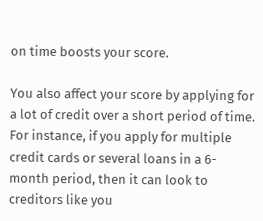on time boosts your score.

You also affect your score by applying for a lot of credit over a short period of time. For instance, if you apply for multiple credit cards or several loans in a 6-month period, then it can look to creditors like you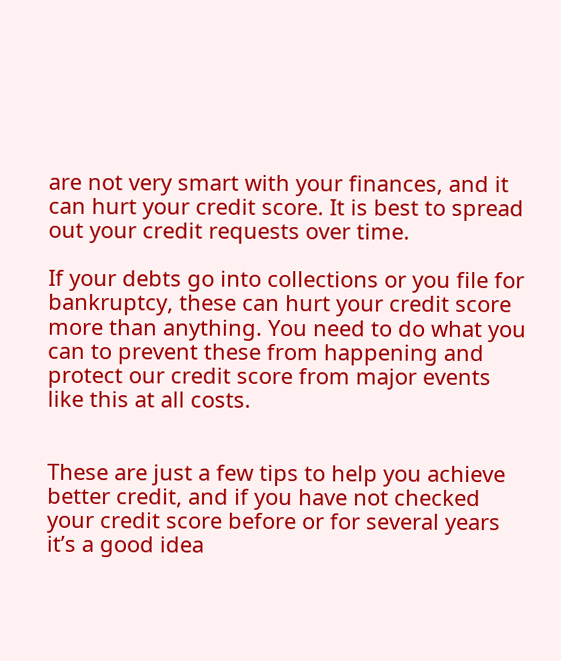are not very smart with your finances, and it can hurt your credit score. It is best to spread out your credit requests over time.

If your debts go into collections or you file for bankruptcy, these can hurt your credit score more than anything. You need to do what you can to prevent these from happening and protect our credit score from major events like this at all costs.


These are just a few tips to help you achieve better credit, and if you have not checked your credit score before or for several years it’s a good idea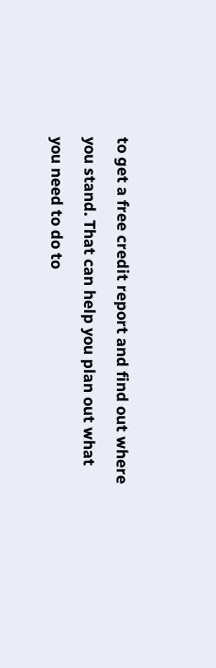to get a free credit report and find out where you stand. That can help you plan out what you need to do to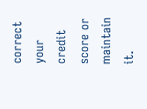correct your credit score or maintain it.